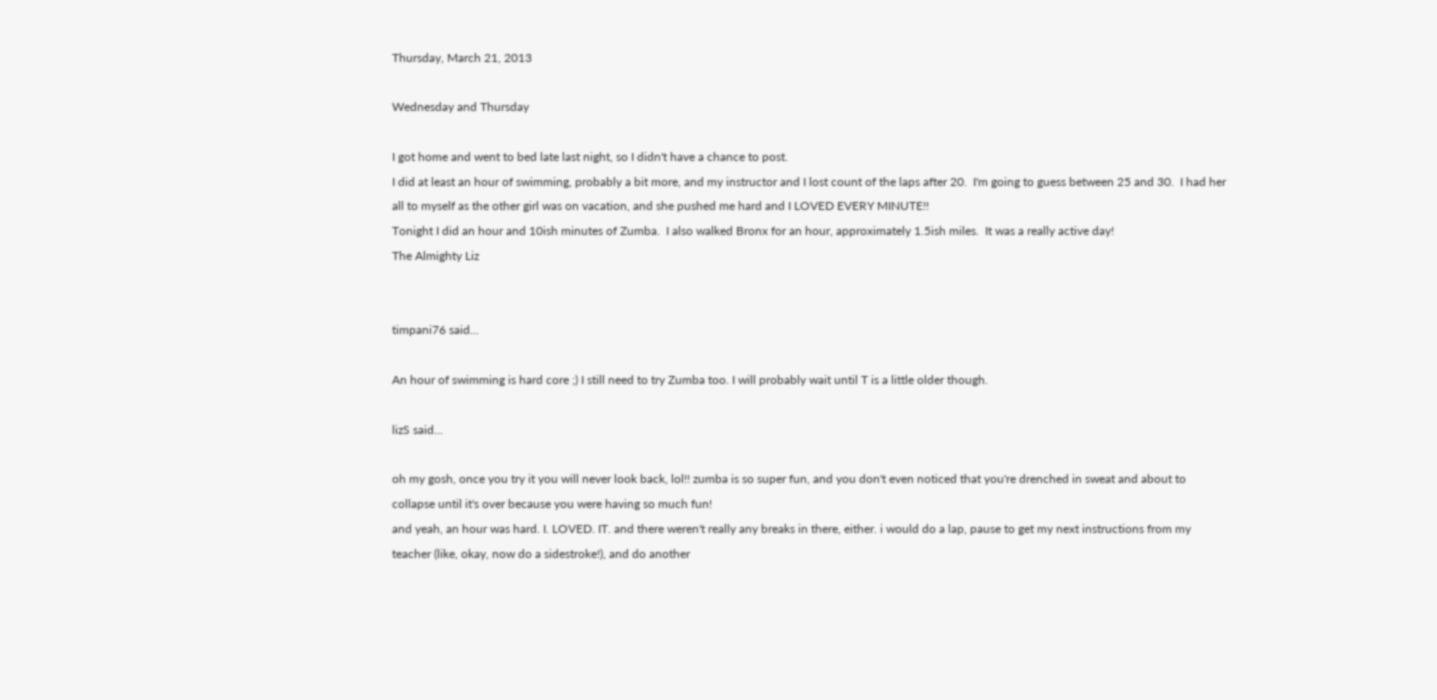Thursday, March 21, 2013

Wednesday and Thursday

I got home and went to bed late last night, so I didn't have a chance to post.
I did at least an hour of swimming, probably a bit more, and my instructor and I lost count of the laps after 20.  I'm going to guess between 25 and 30.  I had her all to myself as the other girl was on vacation, and she pushed me hard and I LOVED EVERY MINUTE!!
Tonight I did an hour and 10ish minutes of Zumba.  I also walked Bronx for an hour, approximately 1.5ish miles.  It was a really active day!
The Almighty Liz


timpani76 said...

An hour of swimming is hard core ;) I still need to try Zumba too. I will probably wait until T is a little older though.

lizS said...

oh my gosh, once you try it you will never look back, lol!! zumba is so super fun, and you don't even noticed that you're drenched in sweat and about to collapse until it's over because you were having so much fun!
and yeah, an hour was hard. I. LOVED. IT. and there weren't really any breaks in there, either. i would do a lap, pause to get my next instructions from my teacher (like, okay, now do a sidestroke!), and do another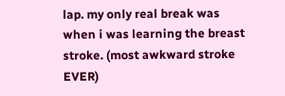lap. my only real break was when i was learning the breast stroke. (most awkward stroke EVER)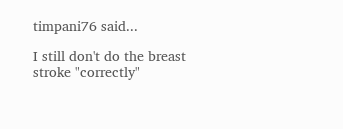timpani76 said...

I still don't do the breast stroke "correctly"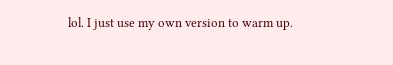lol. I just use my own version to warm up.